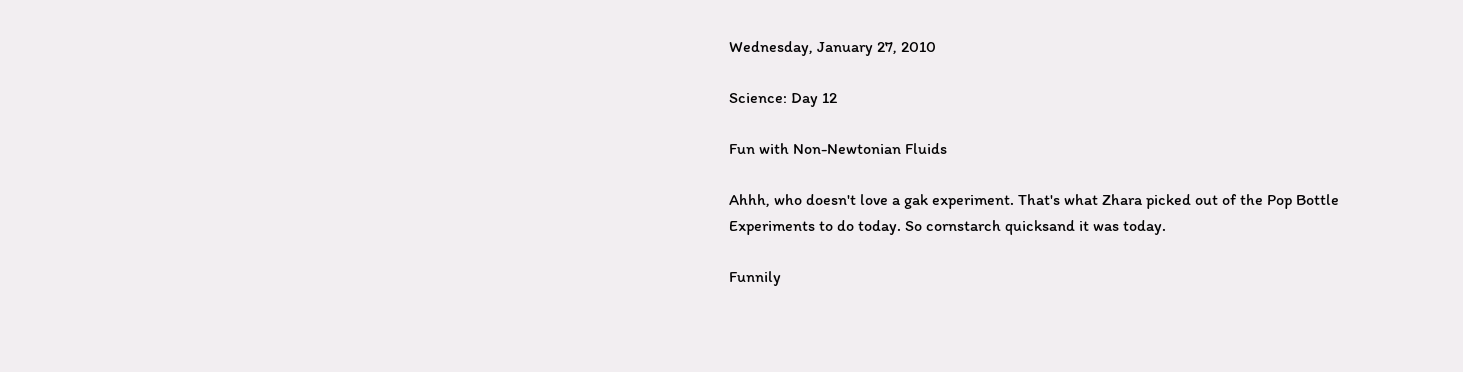Wednesday, January 27, 2010

Science: Day 12

Fun with Non-Newtonian Fluids

Ahhh, who doesn't love a gak experiment. That's what Zhara picked out of the Pop Bottle Experiments to do today. So cornstarch quicksand it was today.

Funnily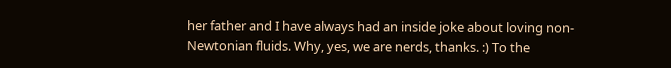her father and I have always had an inside joke about loving non-Newtonian fluids. Why, yes, we are nerds, thanks. :) To the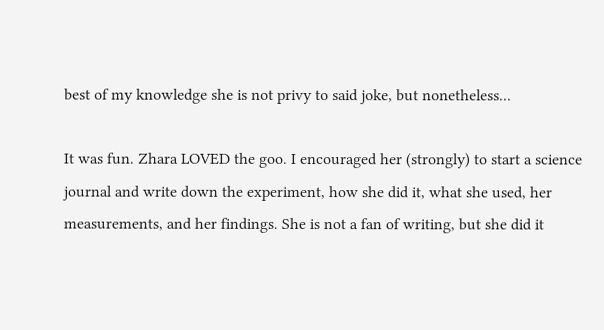best of my knowledge she is not privy to said joke, but nonetheless...

It was fun. Zhara LOVED the goo. I encouraged her (strongly) to start a science journal and write down the experiment, how she did it, what she used, her measurements, and her findings. She is not a fan of writing, but she did it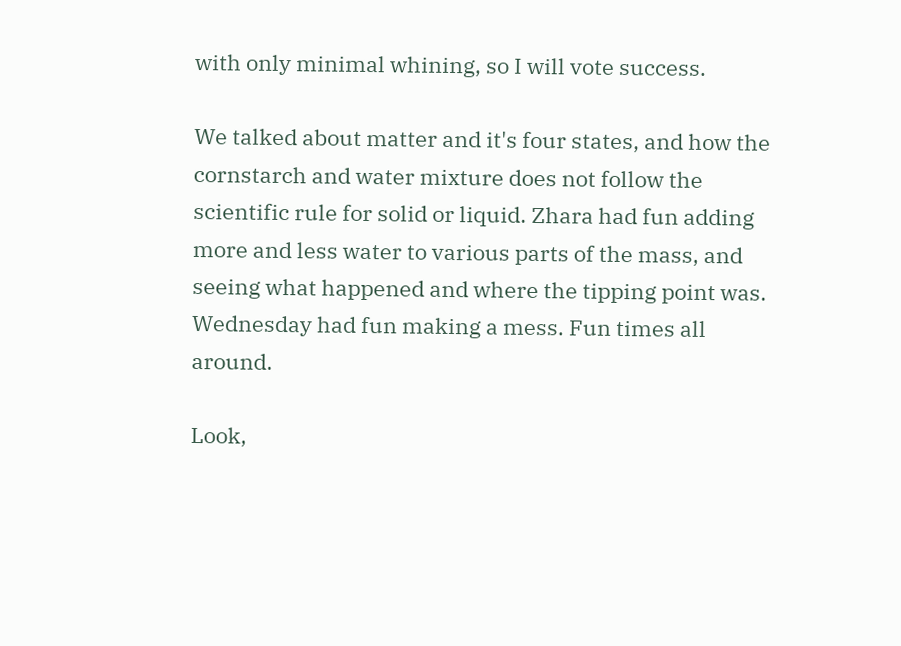with only minimal whining, so I will vote success.

We talked about matter and it's four states, and how the cornstarch and water mixture does not follow the scientific rule for solid or liquid. Zhara had fun adding more and less water to various parts of the mass, and seeing what happened and where the tipping point was. Wednesday had fun making a mess. Fun times all around.

Look,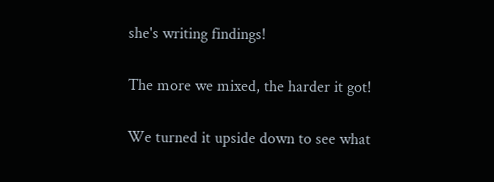she's writing findings!

The more we mixed, the harder it got!

We turned it upside down to see what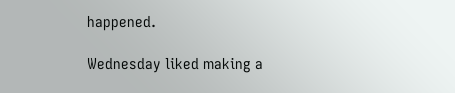happened.

Wednesday liked making a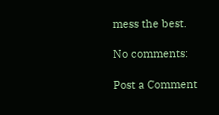mess the best.

No comments:

Post a Comment